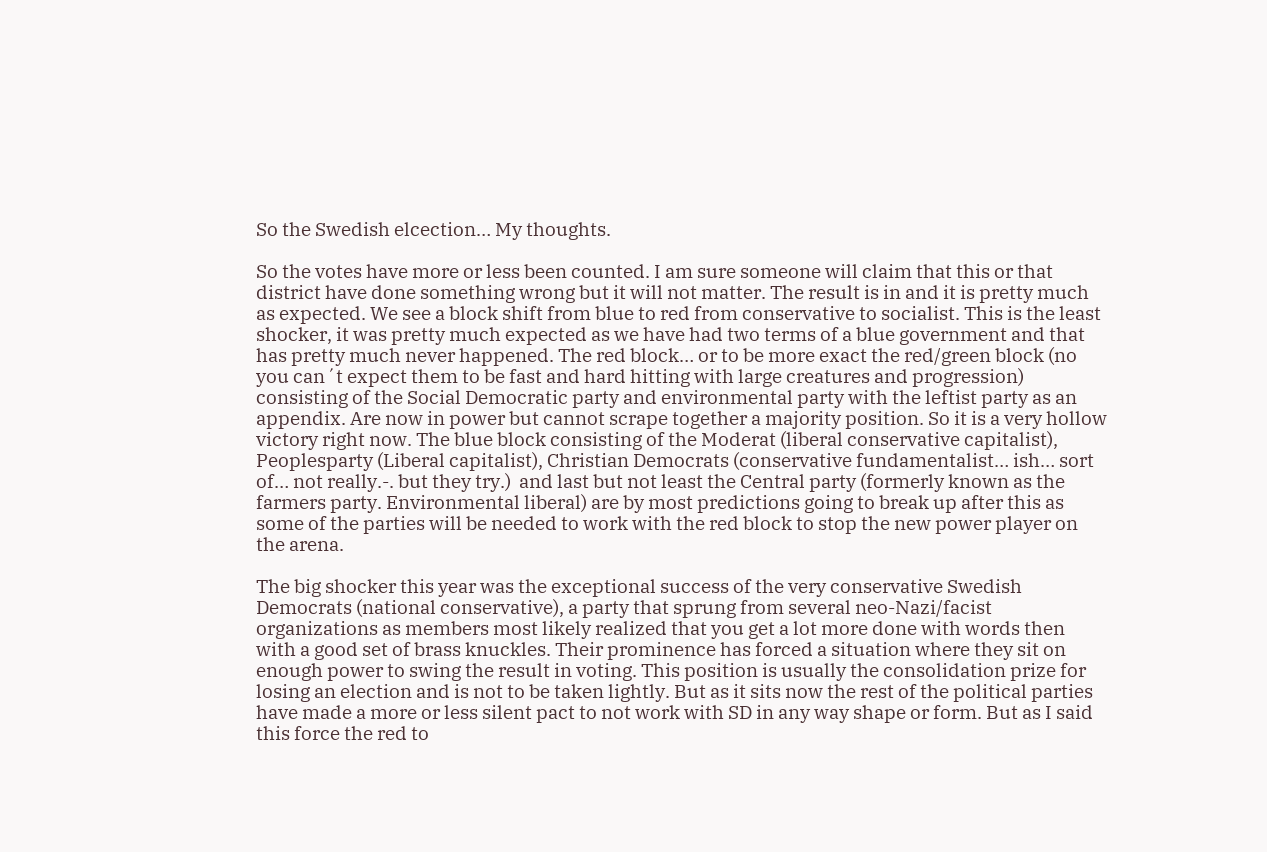So the Swedish elcection… My thoughts.

So the votes have more or less been counted. I am sure someone will claim that this or that district have done something wrong but it will not matter. The result is in and it is pretty much as expected. We see a block shift from blue to red from conservative to socialist. This is the least shocker, it was pretty much expected as we have had two terms of a blue government and that has pretty much never happened. The red block… or to be more exact the red/green block (no you can´t expect them to be fast and hard hitting with large creatures and progression) consisting of the Social Democratic party and environmental party with the leftist party as an appendix. Are now in power but cannot scrape together a majority position. So it is a very hollow victory right now. The blue block consisting of the Moderat (liberal conservative capitalist), Peoplesparty (Liberal capitalist), Christian Democrats (conservative fundamentalist… ish… sort of… not really.-. but they try.)  and last but not least the Central party (formerly known as the farmers party. Environmental liberal) are by most predictions going to break up after this as some of the parties will be needed to work with the red block to stop the new power player on the arena.

The big shocker this year was the exceptional success of the very conservative Swedish Democrats (national conservative), a party that sprung from several neo-Nazi/facist organizations as members most likely realized that you get a lot more done with words then with a good set of brass knuckles. Their prominence has forced a situation where they sit on enough power to swing the result in voting. This position is usually the consolidation prize for losing an election and is not to be taken lightly. But as it sits now the rest of the political parties have made a more or less silent pact to not work with SD in any way shape or form. But as I said this force the red to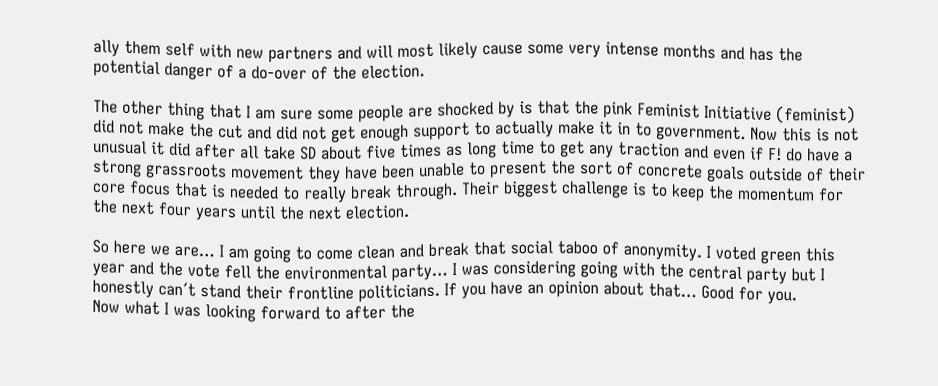ally them self with new partners and will most likely cause some very intense months and has the potential danger of a do-over of the election.

The other thing that I am sure some people are shocked by is that the pink Feminist Initiative (feminist) did not make the cut and did not get enough support to actually make it in to government. Now this is not unusual it did after all take SD about five times as long time to get any traction and even if F! do have a strong grassroots movement they have been unable to present the sort of concrete goals outside of their core focus that is needed to really break through. Their biggest challenge is to keep the momentum for the next four years until the next election.

So here we are… I am going to come clean and break that social taboo of anonymity. I voted green this year and the vote fell the environmental party… I was considering going with the central party but I honestly can´t stand their frontline politicians. If you have an opinion about that… Good for you.
Now what I was looking forward to after the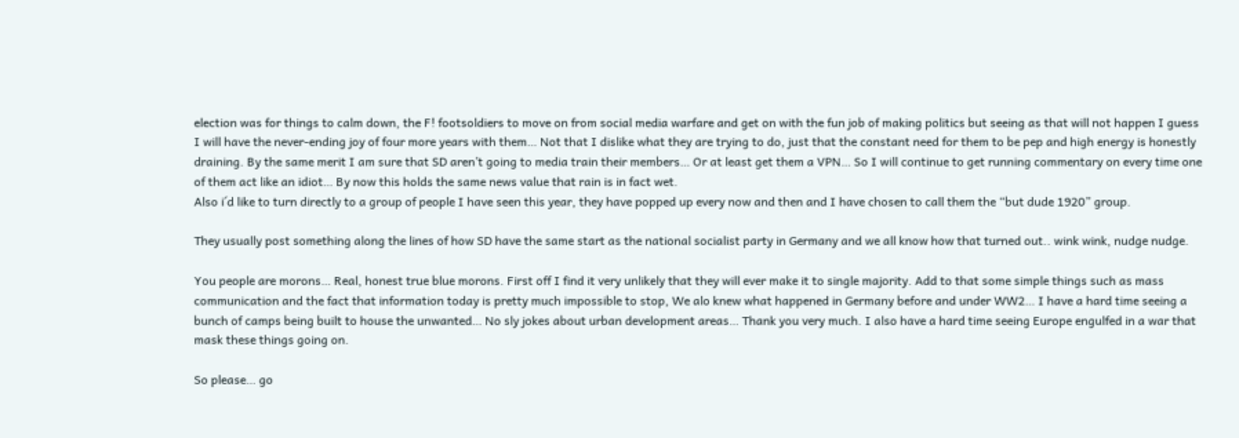election was for things to calm down, the F! footsoldiers to move on from social media warfare and get on with the fun job of making politics but seeing as that will not happen I guess I will have the never-ending joy of four more years with them… Not that I dislike what they are trying to do, just that the constant need for them to be pep and high energy is honestly draining. By the same merit I am sure that SD aren’t going to media train their members… Or at least get them a VPN… So I will continue to get running commentary on every time one of them act like an idiot… By now this holds the same news value that rain is in fact wet.
Also i´d like to turn directly to a group of people I have seen this year, they have popped up every now and then and I have chosen to call them the “but dude 1920” group.

They usually post something along the lines of how SD have the same start as the national socialist party in Germany and we all know how that turned out.. wink wink, nudge nudge.

You people are morons… Real, honest true blue morons. First off I find it very unlikely that they will ever make it to single majority. Add to that some simple things such as mass communication and the fact that information today is pretty much impossible to stop, We alo knew what happened in Germany before and under WW2… I have a hard time seeing a bunch of camps being built to house the unwanted… No sly jokes about urban development areas… Thank you very much. I also have a hard time seeing Europe engulfed in a war that mask these things going on.

So please… go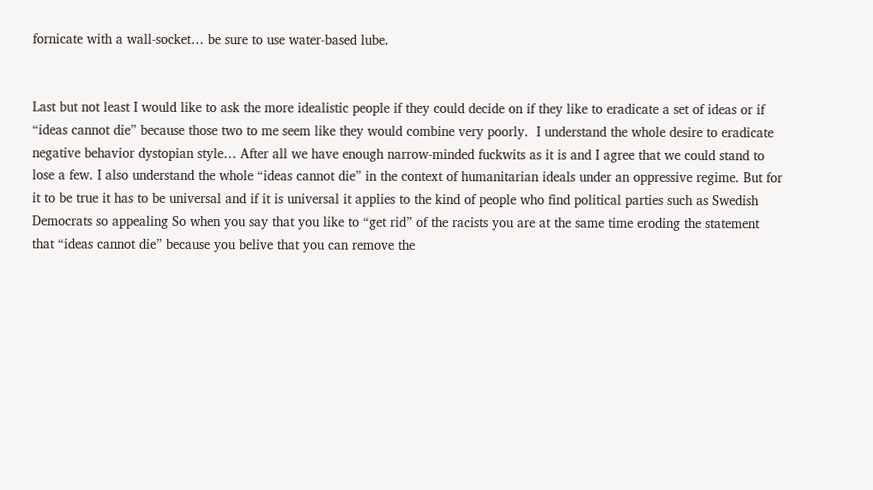fornicate with a wall-socket… be sure to use water-based lube.


Last but not least I would like to ask the more idealistic people if they could decide on if they like to eradicate a set of ideas or if “ideas cannot die” because those two to me seem like they would combine very poorly.  I understand the whole desire to eradicate negative behavior dystopian style… After all we have enough narrow-minded fuckwits as it is and I agree that we could stand to lose a few. I also understand the whole “ideas cannot die” in the context of humanitarian ideals under an oppressive regime. But for it to be true it has to be universal and if it is universal it applies to the kind of people who find political parties such as Swedish Democrats so appealing So when you say that you like to “get rid” of the racists you are at the same time eroding the statement that “ideas cannot die” because you belive that you can remove the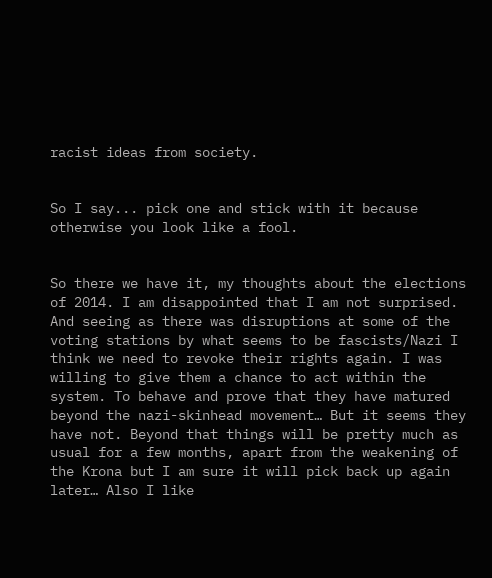racist ideas from society.


So I say... pick one and stick with it because otherwise you look like a fool.


So there we have it, my thoughts about the elections of 2014. I am disappointed that I am not surprised. And seeing as there was disruptions at some of the voting stations by what seems to be fascists/Nazi I think we need to revoke their rights again. I was willing to give them a chance to act within the system. To behave and prove that they have matured beyond the nazi-skinhead movement… But it seems they have not. Beyond that things will be pretty much as usual for a few months, apart from the weakening of the Krona but I am sure it will pick back up again later… Also I like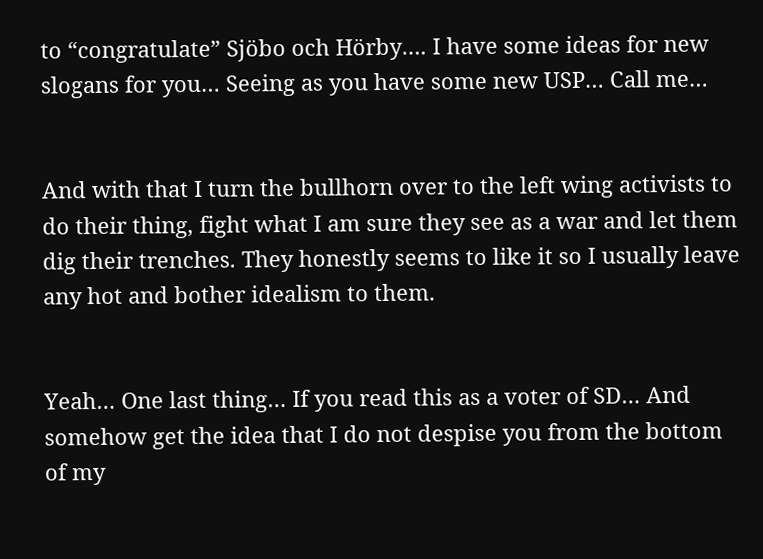to “congratulate” Sjöbo och Hörby…. I have some ideas for new slogans for you… Seeing as you have some new USP… Call me…


And with that I turn the bullhorn over to the left wing activists to do their thing, fight what I am sure they see as a war and let them dig their trenches. They honestly seems to like it so I usually leave any hot and bother idealism to them.


Yeah… One last thing… If you read this as a voter of SD… And somehow get the idea that I do not despise you from the bottom of my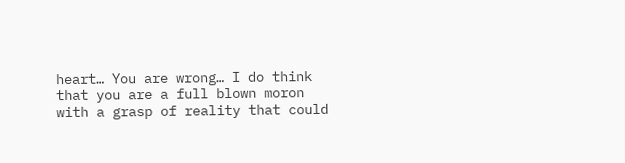heart… You are wrong… I do think that you are a full blown moron with a grasp of reality that could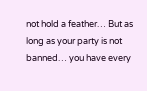not hold a feather… But as long as your party is not banned… you have every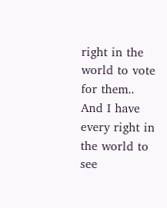right in the world to vote for them.. And I have every right in the world to see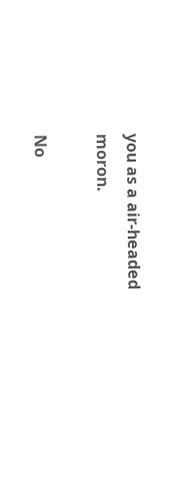you as a air-headed moron.

No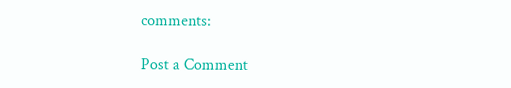comments:

Post a Comment